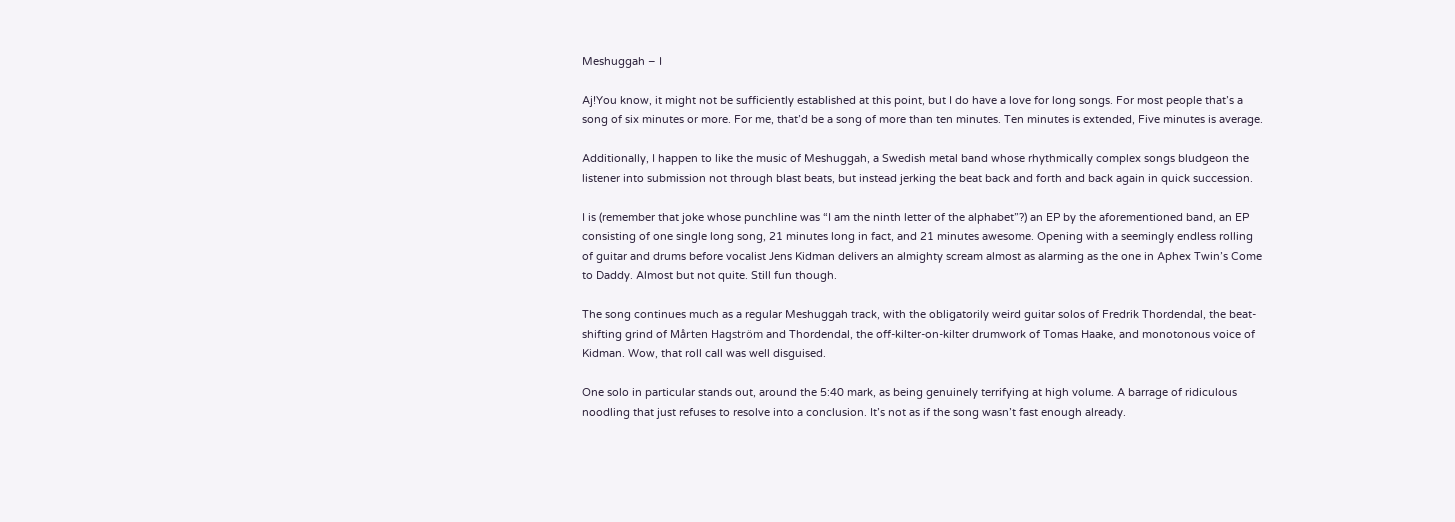Meshuggah – I

Aj!You know, it might not be sufficiently established at this point, but I do have a love for long songs. For most people that’s a song of six minutes or more. For me, that’d be a song of more than ten minutes. Ten minutes is extended, Five minutes is average.

Additionally, I happen to like the music of Meshuggah, a Swedish metal band whose rhythmically complex songs bludgeon the listener into submission not through blast beats, but instead jerking the beat back and forth and back again in quick succession.

I is (remember that joke whose punchline was “I am the ninth letter of the alphabet”?) an EP by the aforementioned band, an EP consisting of one single long song, 21 minutes long in fact, and 21 minutes awesome. Opening with a seemingly endless rolling of guitar and drums before vocalist Jens Kidman delivers an almighty scream almost as alarming as the one in Aphex Twin’s Come to Daddy. Almost but not quite. Still fun though.

The song continues much as a regular Meshuggah track, with the obligatorily weird guitar solos of Fredrik Thordendal, the beat-shifting grind of Mårten Hagström and Thordendal, the off-kilter-on-kilter drumwork of Tomas Haake, and monotonous voice of Kidman. Wow, that roll call was well disguised.

One solo in particular stands out, around the 5:40 mark, as being genuinely terrifying at high volume. A barrage of ridiculous noodling that just refuses to resolve into a conclusion. It’s not as if the song wasn’t fast enough already.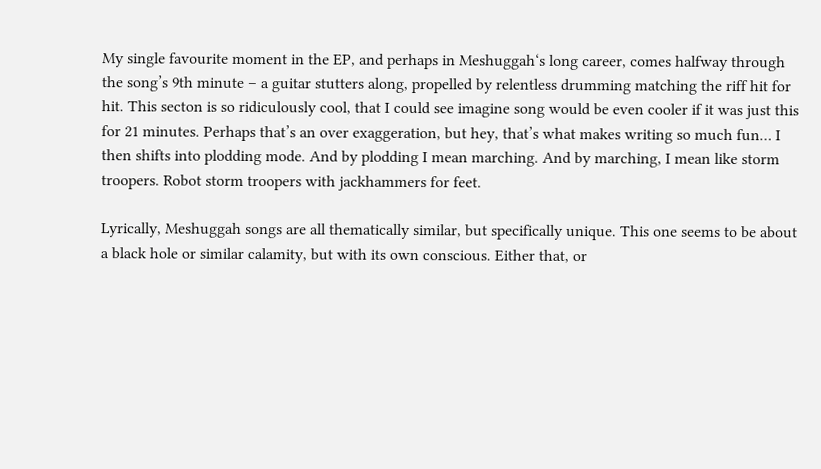My single favourite moment in the EP, and perhaps in Meshuggah‘s long career, comes halfway through the song’s 9th minute – a guitar stutters along, propelled by relentless drumming matching the riff hit for hit. This secton is so ridiculously cool, that I could see imagine song would be even cooler if it was just this for 21 minutes. Perhaps that’s an over exaggeration, but hey, that’s what makes writing so much fun… I then shifts into plodding mode. And by plodding I mean marching. And by marching, I mean like storm troopers. Robot storm troopers with jackhammers for feet.

Lyrically, Meshuggah songs are all thematically similar, but specifically unique. This one seems to be about a black hole or similar calamity, but with its own conscious. Either that, or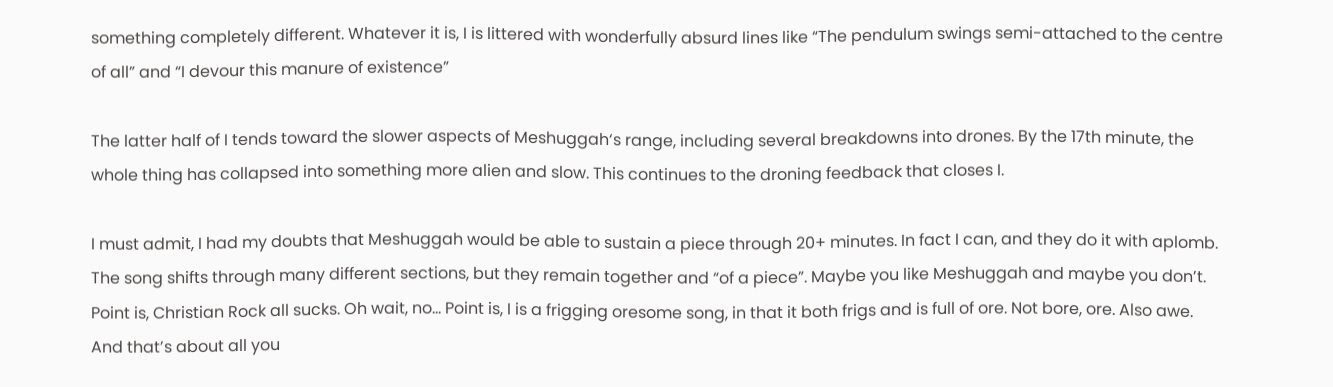something completely different. Whatever it is, I is littered with wonderfully absurd lines like “The pendulum swings semi-attached to the centre of all” and “I devour this manure of existence”

The latter half of I tends toward the slower aspects of Meshuggah‘s range, including several breakdowns into drones. By the 17th minute, the whole thing has collapsed into something more alien and slow. This continues to the droning feedback that closes I.

I must admit, I had my doubts that Meshuggah would be able to sustain a piece through 20+ minutes. In fact I can, and they do it with aplomb. The song shifts through many different sections, but they remain together and “of a piece”. Maybe you like Meshuggah and maybe you don’t. Point is, Christian Rock all sucks. Oh wait, no… Point is, I is a frigging oresome song, in that it both frigs and is full of ore. Not bore, ore. Also awe. And that’s about all you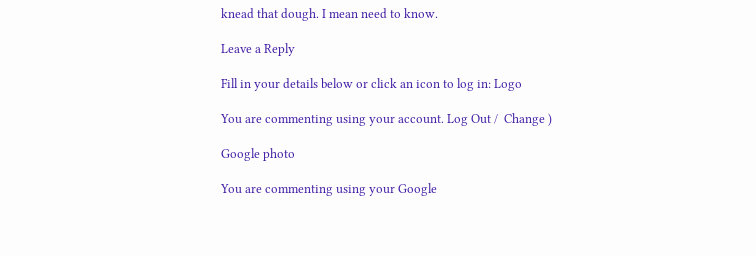knead that dough. I mean need to know.

Leave a Reply

Fill in your details below or click an icon to log in: Logo

You are commenting using your account. Log Out /  Change )

Google photo

You are commenting using your Google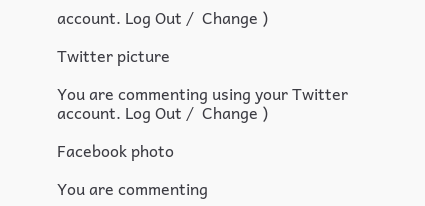account. Log Out /  Change )

Twitter picture

You are commenting using your Twitter account. Log Out /  Change )

Facebook photo

You are commenting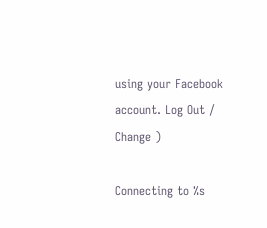using your Facebook account. Log Out /  Change )

Connecting to %s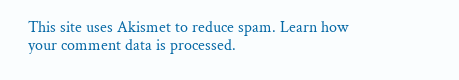This site uses Akismet to reduce spam. Learn how your comment data is processed.